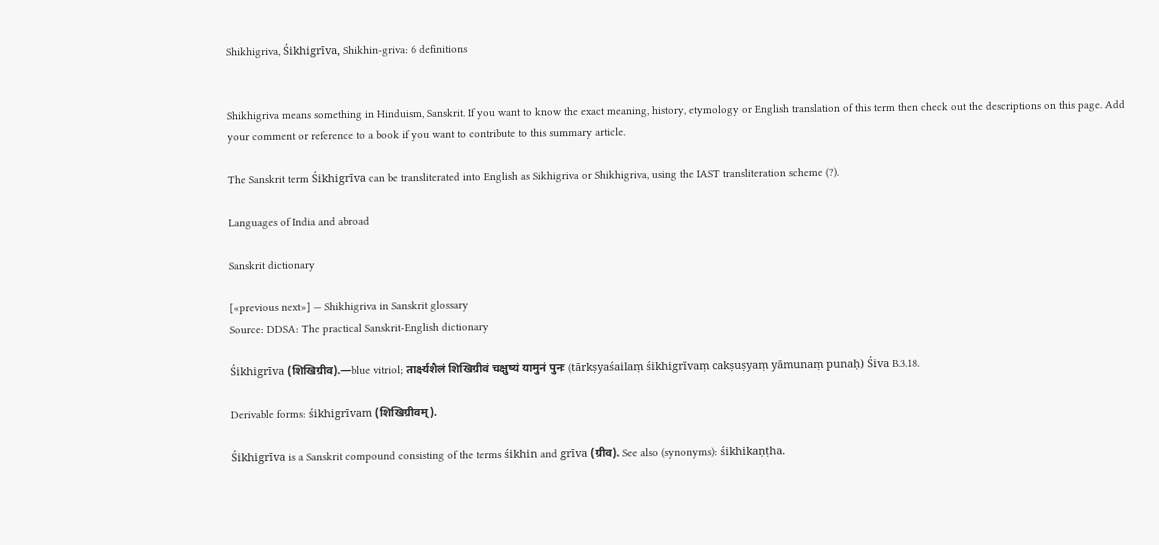Shikhigriva, Śikhigrīva, Shikhin-griva: 6 definitions


Shikhigriva means something in Hinduism, Sanskrit. If you want to know the exact meaning, history, etymology or English translation of this term then check out the descriptions on this page. Add your comment or reference to a book if you want to contribute to this summary article.

The Sanskrit term Śikhigrīva can be transliterated into English as Sikhigriva or Shikhigriva, using the IAST transliteration scheme (?).

Languages of India and abroad

Sanskrit dictionary

[«previous next»] — Shikhigriva in Sanskrit glossary
Source: DDSA: The practical Sanskrit-English dictionary

Śikhigrīva (शिखिग्रीव).—blue vitriol; तार्क्ष्यशैलं शिखिग्रीवं चक्षुष्यं यामुनं पुनः (tārkṣyaśailaṃ śikhigrīvaṃ cakṣuṣyaṃ yāmunaṃ punaḥ) Śiva B.3.18.

Derivable forms: śikhigrīvam (शिखिग्रीवम्).

Śikhigrīva is a Sanskrit compound consisting of the terms śikhin and grīva (ग्रीव). See also (synonyms): śikhikaṇṭha.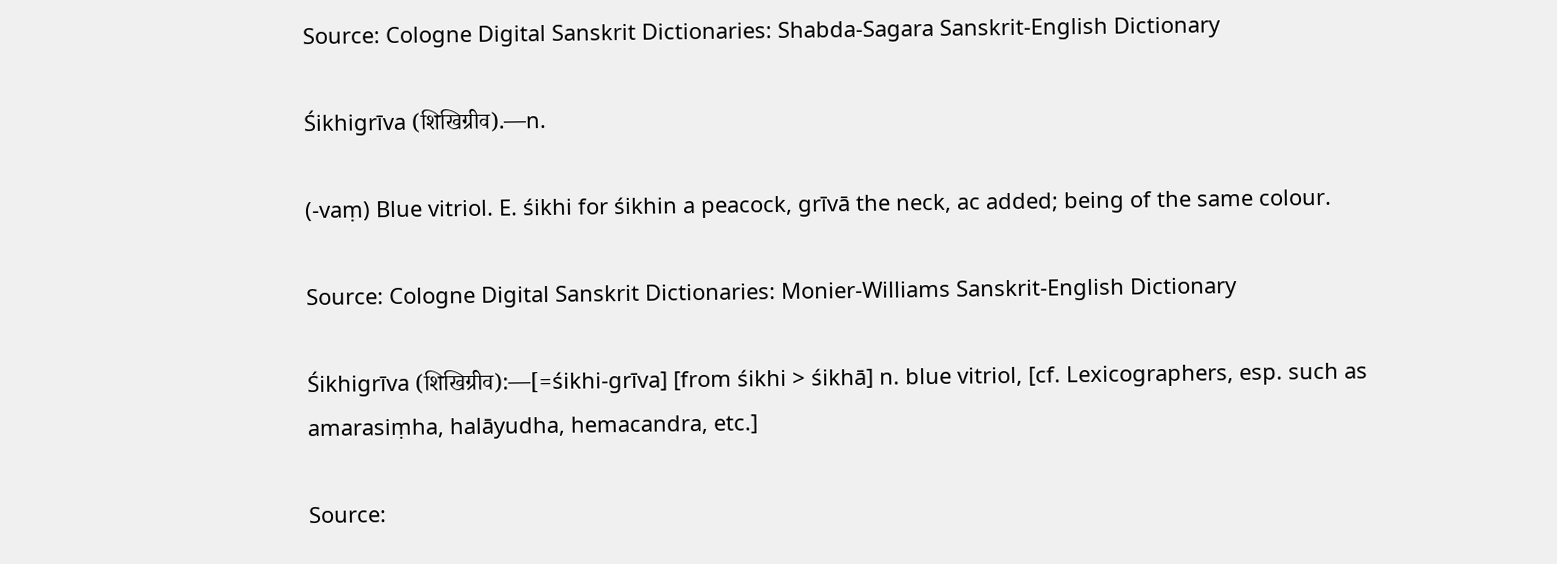Source: Cologne Digital Sanskrit Dictionaries: Shabda-Sagara Sanskrit-English Dictionary

Śikhigrīva (शिखिग्रीव).—n.

(-vaṃ) Blue vitriol. E. śikhi for śikhin a peacock, grīvā the neck, ac added; being of the same colour.

Source: Cologne Digital Sanskrit Dictionaries: Monier-Williams Sanskrit-English Dictionary

Śikhigrīva (शिखिग्रीव):—[=śikhi-grīva] [from śikhi > śikhā] n. blue vitriol, [cf. Lexicographers, esp. such as amarasiṃha, halāyudha, hemacandra, etc.]

Source: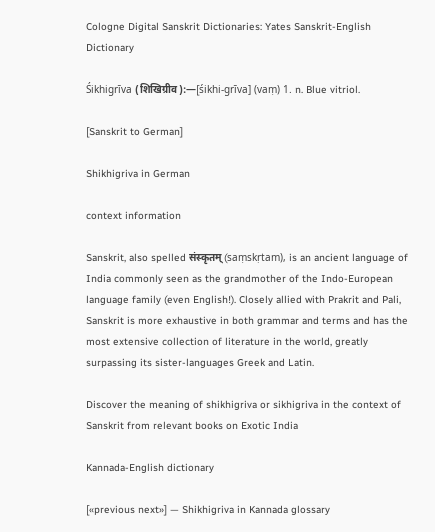Cologne Digital Sanskrit Dictionaries: Yates Sanskrit-English Dictionary

Śikhigrīva (शिखिग्रीव):—[śikhi-grīva] (vaṃ) 1. n. Blue vitriol.

[Sanskrit to German]

Shikhigriva in German

context information

Sanskrit, also spelled संस्कृतम् (saṃskṛtam), is an ancient language of India commonly seen as the grandmother of the Indo-European language family (even English!). Closely allied with Prakrit and Pali, Sanskrit is more exhaustive in both grammar and terms and has the most extensive collection of literature in the world, greatly surpassing its sister-languages Greek and Latin.

Discover the meaning of shikhigriva or sikhigriva in the context of Sanskrit from relevant books on Exotic India

Kannada-English dictionary

[«previous next»] — Shikhigriva in Kannada glossary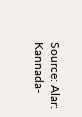Source: Alar: Kannada-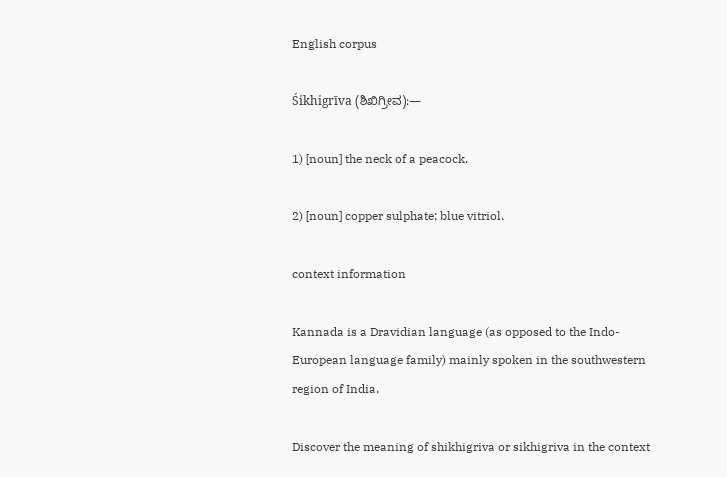English corpus

Śikhigrīva (ಶಿಖಿಗ್ರೀವ):—

1) [noun] the neck of a peacock.

2) [noun] copper sulphate; blue vitriol.

context information

Kannada is a Dravidian language (as opposed to the Indo-European language family) mainly spoken in the southwestern region of India.

Discover the meaning of shikhigriva or sikhigriva in the context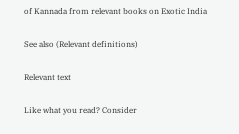of Kannada from relevant books on Exotic India

See also (Relevant definitions)

Relevant text

Like what you read? Consider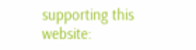supporting this website: